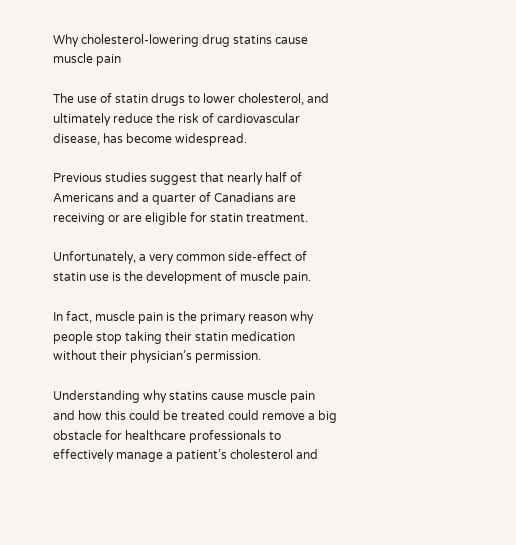Why cholesterol-lowering drug statins cause muscle pain

The use of statin drugs to lower cholesterol, and ultimately reduce the risk of cardiovascular disease, has become widespread.

Previous studies suggest that nearly half of Americans and a quarter of Canadians are receiving or are eligible for statin treatment.

Unfortunately, a very common side-effect of statin use is the development of muscle pain.

In fact, muscle pain is the primary reason why people stop taking their statin medication without their physician’s permission.

Understanding why statins cause muscle pain and how this could be treated could remove a big obstacle for healthcare professionals to effectively manage a patient’s cholesterol and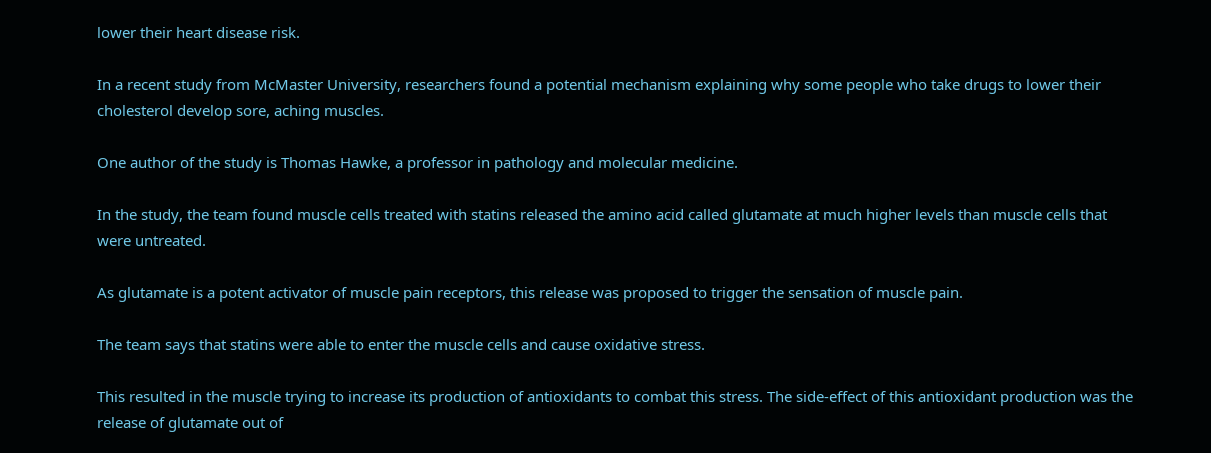lower their heart disease risk.

In a recent study from McMaster University, researchers found a potential mechanism explaining why some people who take drugs to lower their cholesterol develop sore, aching muscles.

One author of the study is Thomas Hawke, a professor in pathology and molecular medicine.

In the study, the team found muscle cells treated with statins released the amino acid called glutamate at much higher levels than muscle cells that were untreated.

As glutamate is a potent activator of muscle pain receptors, this release was proposed to trigger the sensation of muscle pain.

The team says that statins were able to enter the muscle cells and cause oxidative stress.

This resulted in the muscle trying to increase its production of antioxidants to combat this stress. The side-effect of this antioxidant production was the release of glutamate out of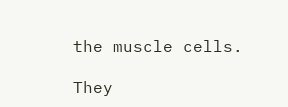the muscle cells.

They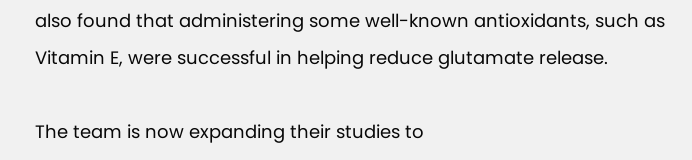also found that administering some well-known antioxidants, such as Vitamin E, were successful in helping reduce glutamate release.

The team is now expanding their studies to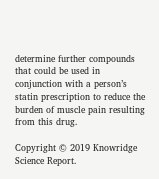determine further compounds that could be used in conjunction with a person’s statin prescription to reduce the burden of muscle pain resulting from this drug.

Copyright © 2019 Knowridge Science Report.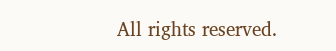All rights reserved.